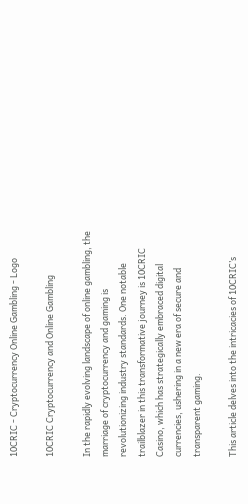10CRIC - Cryptocurrency Online Gambling - Logo

10CRIC Cryptocurrency and Online Gambling

In the rapidly evolving landscape of online gambling, the marriage of cryptocurrency and gaming is revolutionizing industry standards. One notable trailblazer in this transformative journey is 10CRIC Casino, which has strategically embraced digital currencies, ushering in a new era of secure and transparent gaming.

This article delves into the intricacies of 10CRIC’s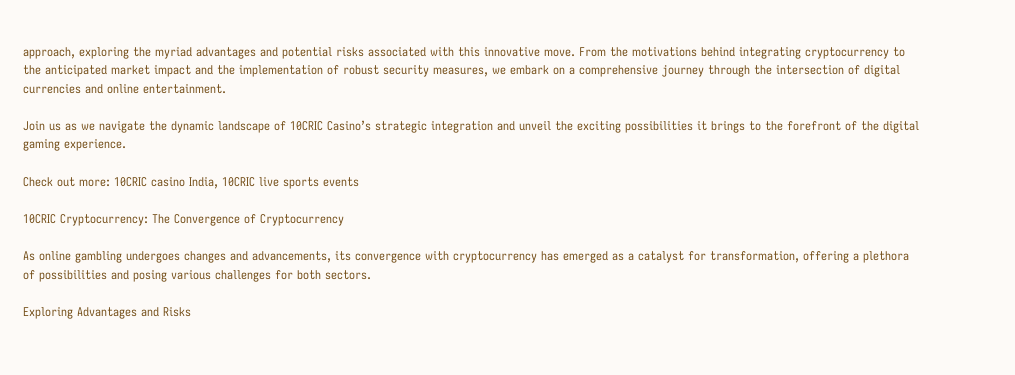approach, exploring the myriad advantages and potential risks associated with this innovative move. From the motivations behind integrating cryptocurrency to the anticipated market impact and the implementation of robust security measures, we embark on a comprehensive journey through the intersection of digital currencies and online entertainment.

Join us as we navigate the dynamic landscape of 10CRIC Casino’s strategic integration and unveil the exciting possibilities it brings to the forefront of the digital gaming experience.

Check out more: 10CRIC casino India, 10CRIC live sports events

10CRIC Cryptocurrency: The Convergence of Cryptocurrency

As online gambling undergoes changes and advancements, its convergence with cryptocurrency has emerged as a catalyst for transformation, offering a plethora of possibilities and posing various challenges for both sectors.

Exploring Advantages and Risks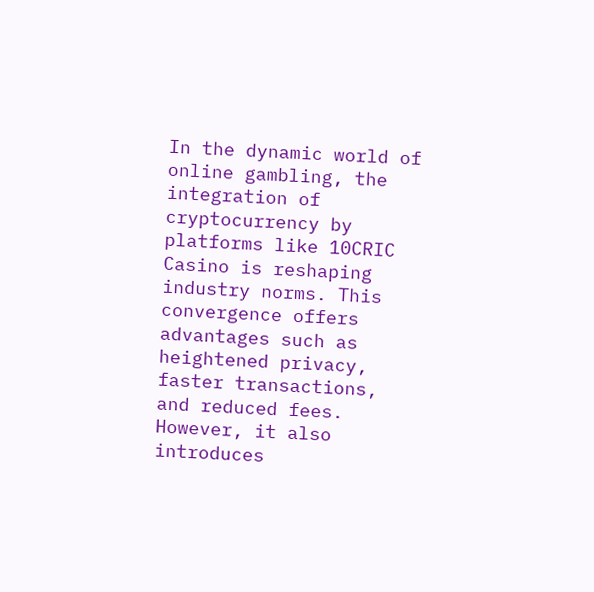In the dynamic world of online gambling, the integration of cryptocurrency by platforms like 10CRIC Casino is reshaping industry norms. This convergence offers advantages such as heightened privacy, faster transactions, and reduced fees. However, it also introduces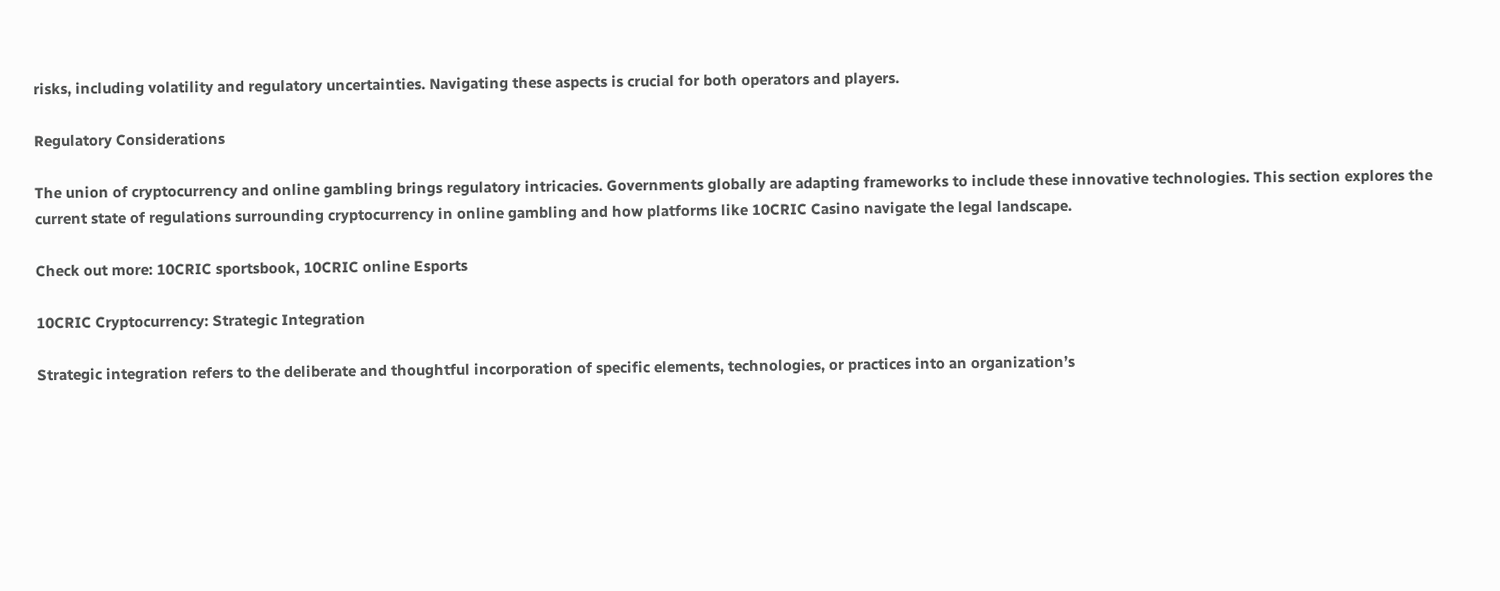risks, including volatility and regulatory uncertainties. Navigating these aspects is crucial for both operators and players.

Regulatory Considerations

The union of cryptocurrency and online gambling brings regulatory intricacies. Governments globally are adapting frameworks to include these innovative technologies. This section explores the current state of regulations surrounding cryptocurrency in online gambling and how platforms like 10CRIC Casino navigate the legal landscape.

Check out more: 10CRIC sportsbook, 10CRIC online Esports

10CRIC Cryptocurrency: Strategic Integration

Strategic integration refers to the deliberate and thoughtful incorporation of specific elements, technologies, or practices into an organization’s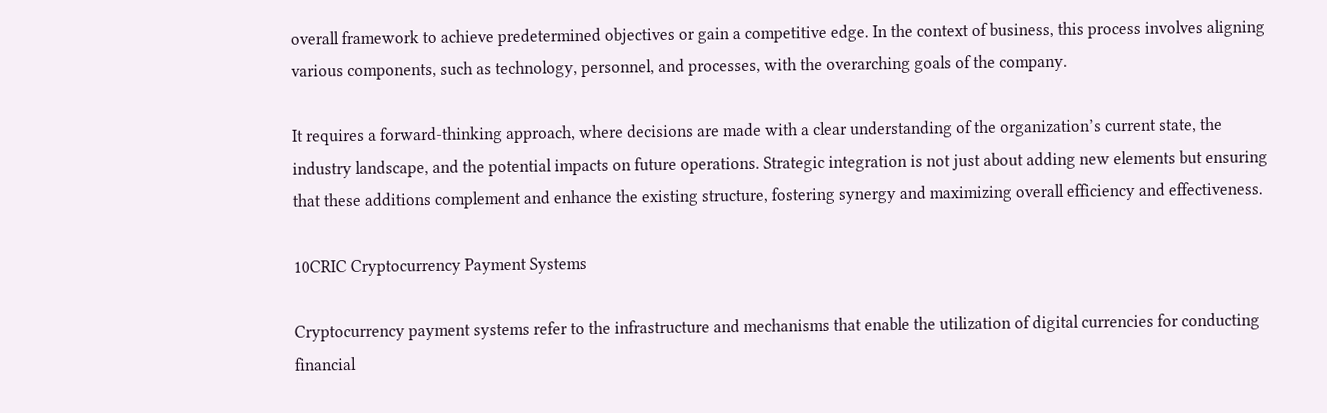overall framework to achieve predetermined objectives or gain a competitive edge. In the context of business, this process involves aligning various components, such as technology, personnel, and processes, with the overarching goals of the company.

It requires a forward-thinking approach, where decisions are made with a clear understanding of the organization’s current state, the industry landscape, and the potential impacts on future operations. Strategic integration is not just about adding new elements but ensuring that these additions complement and enhance the existing structure, fostering synergy and maximizing overall efficiency and effectiveness.

10CRIC Cryptocurrency Payment Systems

Cryptocurrency payment systems refer to the infrastructure and mechanisms that enable the utilization of digital currencies for conducting financial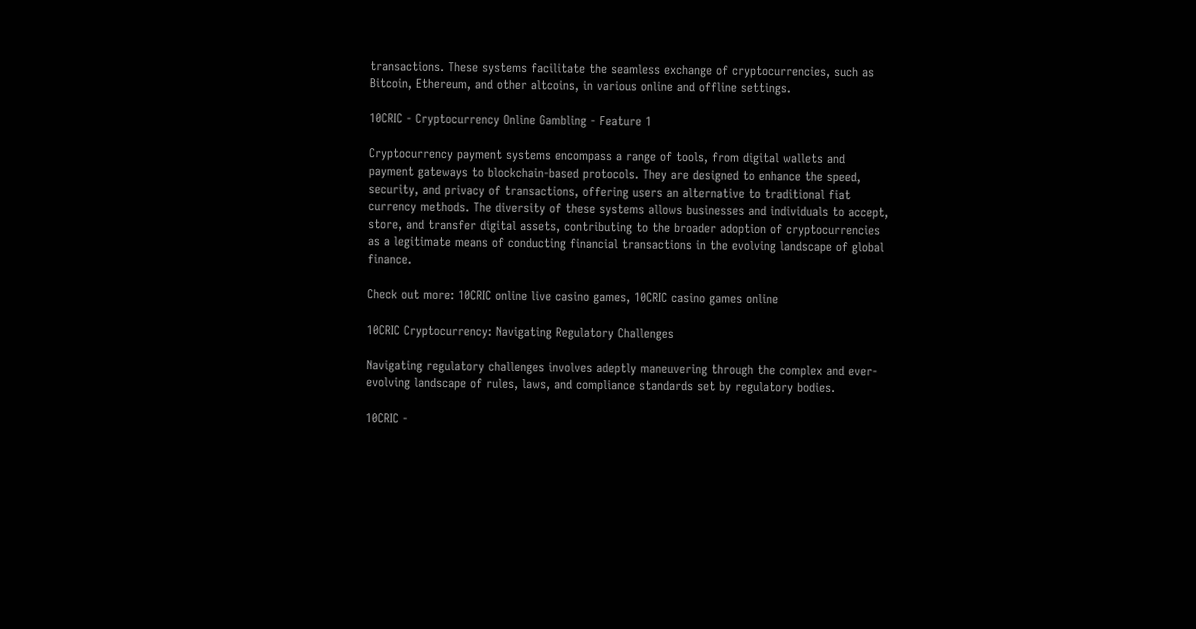transactions. These systems facilitate the seamless exchange of cryptocurrencies, such as Bitcoin, Ethereum, and other altcoins, in various online and offline settings.

10CRIC - Cryptocurrency Online Gambling - Feature 1

Cryptocurrency payment systems encompass a range of tools, from digital wallets and payment gateways to blockchain-based protocols. They are designed to enhance the speed, security, and privacy of transactions, offering users an alternative to traditional fiat currency methods. The diversity of these systems allows businesses and individuals to accept, store, and transfer digital assets, contributing to the broader adoption of cryptocurrencies as a legitimate means of conducting financial transactions in the evolving landscape of global finance.

Check out more: 10CRIC online live casino games, 10CRIC casino games online

10CRIC Cryptocurrency: Navigating Regulatory Challenges

Navigating regulatory challenges involves adeptly maneuvering through the complex and ever-evolving landscape of rules, laws, and compliance standards set by regulatory bodies.

10CRIC -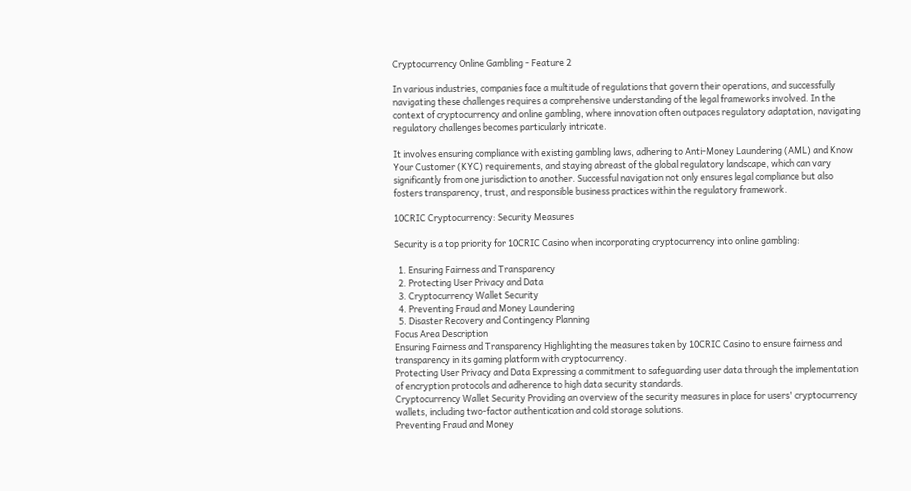Cryptocurrency Online Gambling - Feature 2

In various industries, companies face a multitude of regulations that govern their operations, and successfully navigating these challenges requires a comprehensive understanding of the legal frameworks involved. In the context of cryptocurrency and online gambling, where innovation often outpaces regulatory adaptation, navigating regulatory challenges becomes particularly intricate.

It involves ensuring compliance with existing gambling laws, adhering to Anti-Money Laundering (AML) and Know Your Customer (KYC) requirements, and staying abreast of the global regulatory landscape, which can vary significantly from one jurisdiction to another. Successful navigation not only ensures legal compliance but also fosters transparency, trust, and responsible business practices within the regulatory framework.

10CRIC Cryptocurrency: Security Measures

Security is a top priority for 10CRIC Casino when incorporating cryptocurrency into online gambling:

  1. Ensuring Fairness and Transparency
  2. Protecting User Privacy and Data
  3. Cryptocurrency Wallet Security
  4. Preventing Fraud and Money Laundering
  5. Disaster Recovery and Contingency Planning
Focus Area Description
Ensuring Fairness and Transparency Highlighting the measures taken by 10CRIC Casino to ensure fairness and transparency in its gaming platform with cryptocurrency.
Protecting User Privacy and Data Expressing a commitment to safeguarding user data through the implementation of encryption protocols and adherence to high data security standards.
Cryptocurrency Wallet Security Providing an overview of the security measures in place for users' cryptocurrency wallets, including two-factor authentication and cold storage solutions.
Preventing Fraud and Money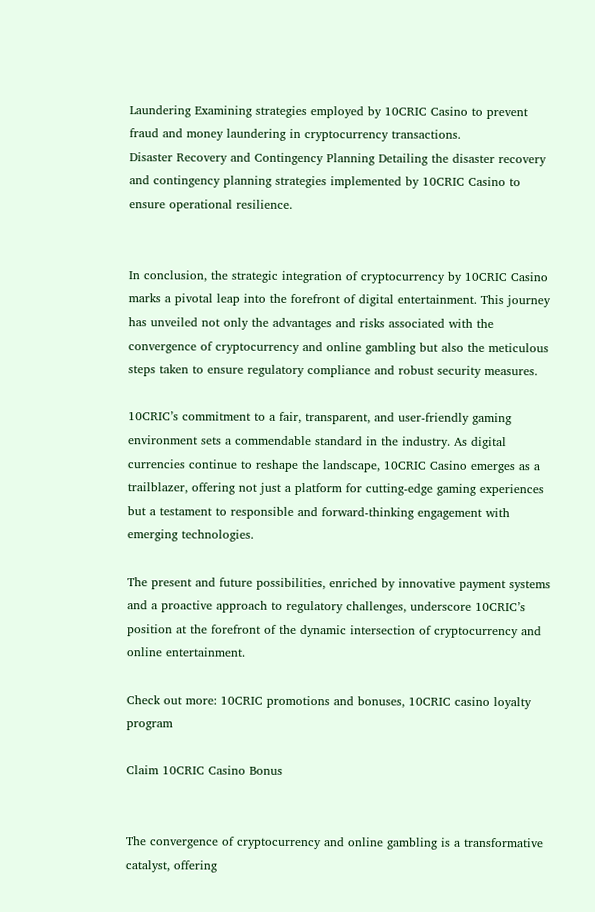Laundering Examining strategies employed by 10CRIC Casino to prevent fraud and money laundering in cryptocurrency transactions.
Disaster Recovery and Contingency Planning Detailing the disaster recovery and contingency planning strategies implemented by 10CRIC Casino to ensure operational resilience.


In conclusion, the strategic integration of cryptocurrency by 10CRIC Casino marks a pivotal leap into the forefront of digital entertainment. This journey has unveiled not only the advantages and risks associated with the convergence of cryptocurrency and online gambling but also the meticulous steps taken to ensure regulatory compliance and robust security measures.

10CRIC’s commitment to a fair, transparent, and user-friendly gaming environment sets a commendable standard in the industry. As digital currencies continue to reshape the landscape, 10CRIC Casino emerges as a trailblazer, offering not just a platform for cutting-edge gaming experiences but a testament to responsible and forward-thinking engagement with emerging technologies.

The present and future possibilities, enriched by innovative payment systems and a proactive approach to regulatory challenges, underscore 10CRIC’s position at the forefront of the dynamic intersection of cryptocurrency and online entertainment.

Check out more: 10CRIC promotions and bonuses, 10CRIC casino loyalty program

Claim 10CRIC Casino Bonus


The convergence of cryptocurrency and online gambling is a transformative catalyst, offering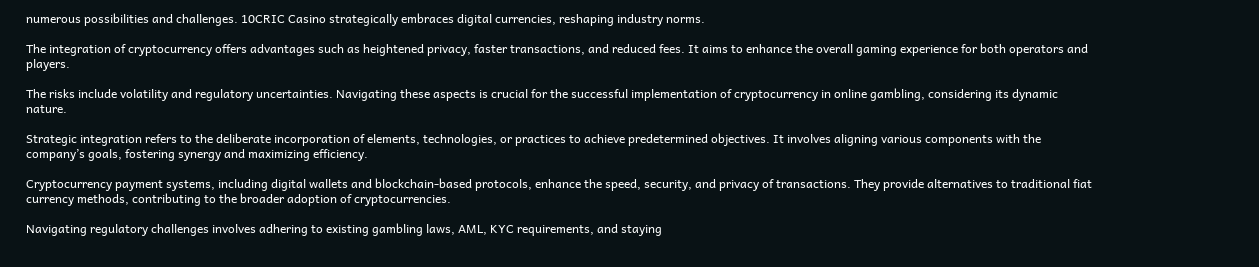numerous possibilities and challenges. 10CRIC Casino strategically embraces digital currencies, reshaping industry norms.

The integration of cryptocurrency offers advantages such as heightened privacy, faster transactions, and reduced fees. It aims to enhance the overall gaming experience for both operators and players.

The risks include volatility and regulatory uncertainties. Navigating these aspects is crucial for the successful implementation of cryptocurrency in online gambling, considering its dynamic nature.

Strategic integration refers to the deliberate incorporation of elements, technologies, or practices to achieve predetermined objectives. It involves aligning various components with the company’s goals, fostering synergy and maximizing efficiency.

Cryptocurrency payment systems, including digital wallets and blockchain-based protocols, enhance the speed, security, and privacy of transactions. They provide alternatives to traditional fiat currency methods, contributing to the broader adoption of cryptocurrencies.

Navigating regulatory challenges involves adhering to existing gambling laws, AML, KYC requirements, and staying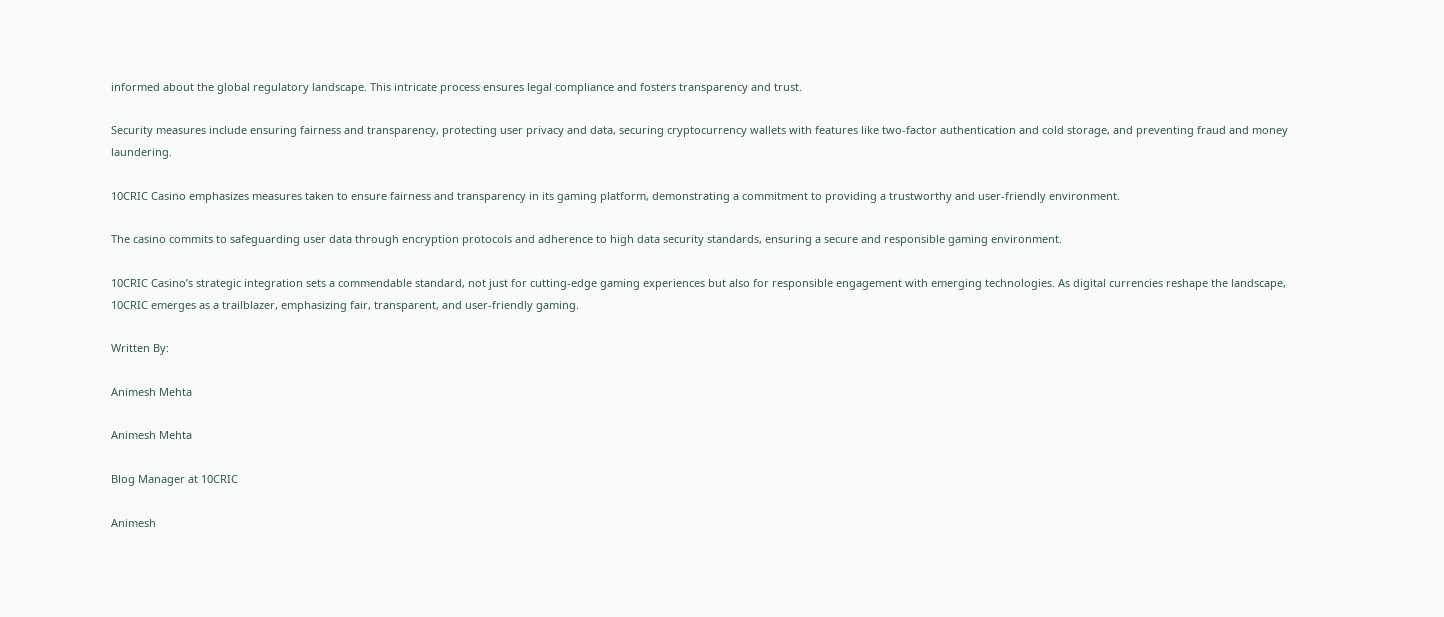informed about the global regulatory landscape. This intricate process ensures legal compliance and fosters transparency and trust.

Security measures include ensuring fairness and transparency, protecting user privacy and data, securing cryptocurrency wallets with features like two-factor authentication and cold storage, and preventing fraud and money laundering.

10CRIC Casino emphasizes measures taken to ensure fairness and transparency in its gaming platform, demonstrating a commitment to providing a trustworthy and user-friendly environment.

The casino commits to safeguarding user data through encryption protocols and adherence to high data security standards, ensuring a secure and responsible gaming environment.

10CRIC Casino’s strategic integration sets a commendable standard, not just for cutting-edge gaming experiences but also for responsible engagement with emerging technologies. As digital currencies reshape the landscape, 10CRIC emerges as a trailblazer, emphasizing fair, transparent, and user-friendly gaming.

Written By:

Animesh Mehta

Animesh Mehta

Blog Manager at 10CRIC

Animesh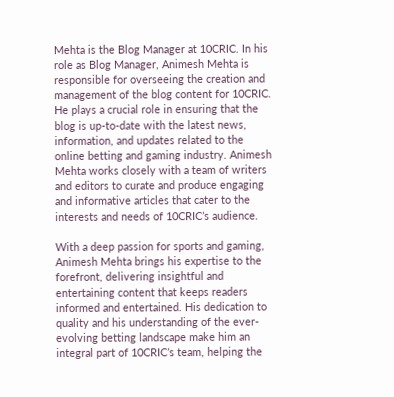Mehta is the Blog Manager at 10CRIC. In his role as Blog Manager, Animesh Mehta is responsible for overseeing the creation and management of the blog content for 10CRIC. He plays a crucial role in ensuring that the blog is up-to-date with the latest news, information, and updates related to the online betting and gaming industry. Animesh Mehta works closely with a team of writers and editors to curate and produce engaging and informative articles that cater to the interests and needs of 10CRIC’s audience.

With a deep passion for sports and gaming, Animesh Mehta brings his expertise to the forefront, delivering insightful and entertaining content that keeps readers informed and entertained. His dedication to quality and his understanding of the ever-evolving betting landscape make him an integral part of 10CRIC’s team, helping the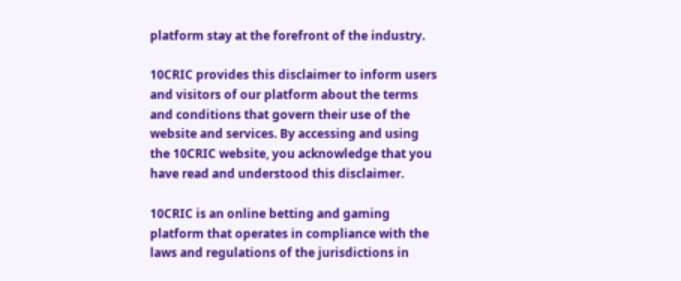platform stay at the forefront of the industry.

10CRIC provides this disclaimer to inform users and visitors of our platform about the terms and conditions that govern their use of the website and services. By accessing and using the 10CRIC website, you acknowledge that you have read and understood this disclaimer.

10CRIC is an online betting and gaming platform that operates in compliance with the laws and regulations of the jurisdictions in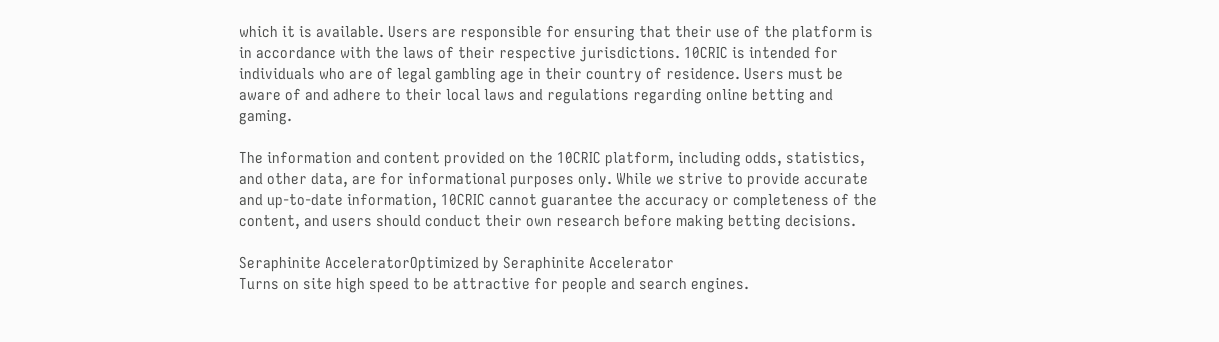which it is available. Users are responsible for ensuring that their use of the platform is in accordance with the laws of their respective jurisdictions. 10CRIC is intended for individuals who are of legal gambling age in their country of residence. Users must be aware of and adhere to their local laws and regulations regarding online betting and gaming.

The information and content provided on the 10CRIC platform, including odds, statistics, and other data, are for informational purposes only. While we strive to provide accurate and up-to-date information, 10CRIC cannot guarantee the accuracy or completeness of the content, and users should conduct their own research before making betting decisions.

Seraphinite AcceleratorOptimized by Seraphinite Accelerator
Turns on site high speed to be attractive for people and search engines.